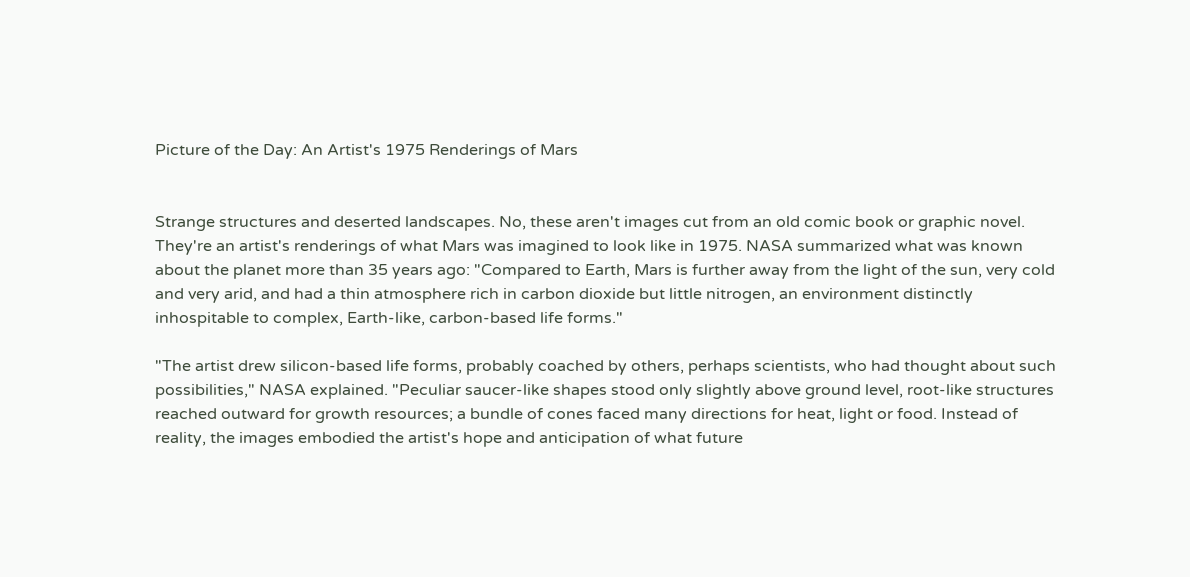Picture of the Day: An Artist's 1975 Renderings of Mars


Strange structures and deserted landscapes. No, these aren't images cut from an old comic book or graphic novel. They're an artist's renderings of what Mars was imagined to look like in 1975. NASA summarized what was known about the planet more than 35 years ago: "Compared to Earth, Mars is further away from the light of the sun, very cold and very arid, and had a thin atmosphere rich in carbon dioxide but little nitrogen, an environment distinctly inhospitable to complex, Earth-like, carbon-based life forms."

"The artist drew silicon-based life forms, probably coached by others, perhaps scientists, who had thought about such possibilities," NASA explained. "Peculiar saucer-like shapes stood only slightly above ground level, root-like structures reached outward for growth resources; a bundle of cones faced many directions for heat, light or food. Instead of reality, the images embodied the artist's hope and anticipation of what future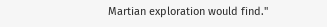Martian exploration would find."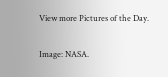View more Pictures of the Day.

Image: NASA.